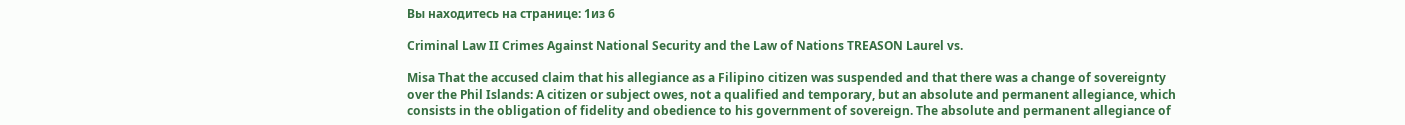Вы находитесь на странице: 1из 6

Criminal Law II Crimes Against National Security and the Law of Nations TREASON Laurel vs.

Misa That the accused claim that his allegiance as a Filipino citizen was suspended and that there was a change of sovereignty over the Phil Islands: A citizen or subject owes, not a qualified and temporary, but an absolute and permanent allegiance, which consists in the obligation of fidelity and obedience to his government of sovereign. The absolute and permanent allegiance of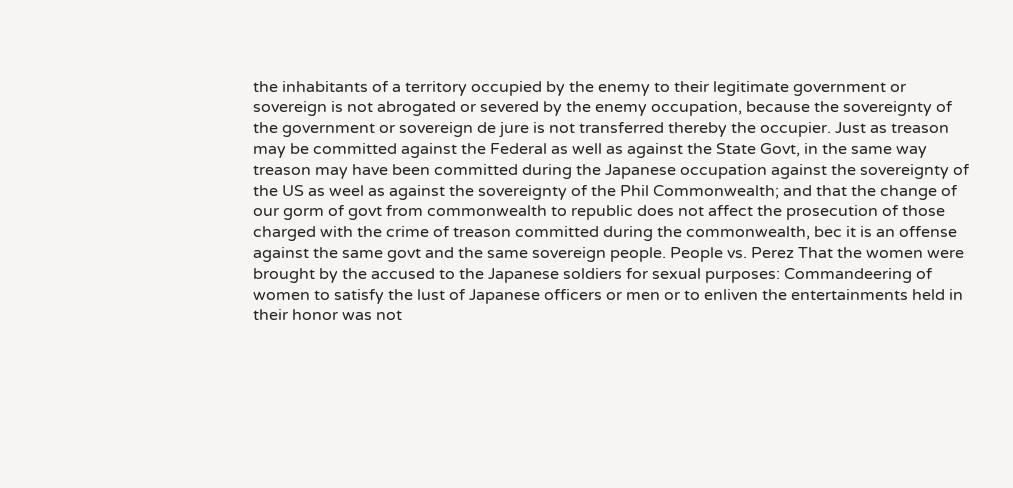the inhabitants of a territory occupied by the enemy to their legitimate government or sovereign is not abrogated or severed by the enemy occupation, because the sovereignty of the government or sovereign de jure is not transferred thereby the occupier. Just as treason may be committed against the Federal as well as against the State Govt, in the same way treason may have been committed during the Japanese occupation against the sovereignty of the US as weel as against the sovereignty of the Phil Commonwealth; and that the change of our gorm of govt from commonwealth to republic does not affect the prosecution of those charged with the crime of treason committed during the commonwealth, bec it is an offense against the same govt and the same sovereign people. People vs. Perez That the women were brought by the accused to the Japanese soldiers for sexual purposes: Commandeering of women to satisfy the lust of Japanese officers or men or to enliven the entertainments held in their honor was not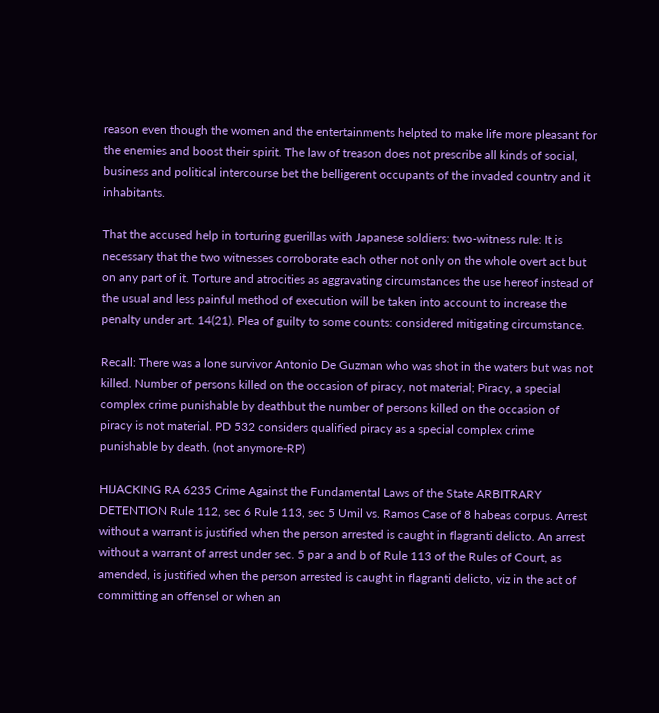reason even though the women and the entertainments helpted to make life more pleasant for the enemies and boost their spirit. The law of treason does not prescribe all kinds of social, business and political intercourse bet the belligerent occupants of the invaded country and it inhabitants.

That the accused help in torturing guerillas with Japanese soldiers: two-witness rule: It is necessary that the two witnesses corroborate each other not only on the whole overt act but on any part of it. Torture and atrocities as aggravating circumstances the use hereof instead of the usual and less painful method of execution will be taken into account to increase the penalty under art. 14(21). Plea of guilty to some counts: considered mitigating circumstance.

Recall: There was a lone survivor Antonio De Guzman who was shot in the waters but was not killed. Number of persons killed on the occasion of piracy, not material; Piracy, a special complex crime punishable by deathbut the number of persons killed on the occasion of piracy is not material. PD 532 considers qualified piracy as a special complex crime punishable by death. (not anymore-RP)

HIJACKING RA 6235 Crime Against the Fundamental Laws of the State ARBITRARY DETENTION Rule 112, sec 6 Rule 113, sec 5 Umil vs. Ramos Case of 8 habeas corpus. Arrest without a warrant is justified when the person arrested is caught in flagranti delicto. An arrest without a warrant of arrest under sec. 5 par a and b of Rule 113 of the Rules of Court, as amended, is justified when the person arrested is caught in flagranti delicto, viz in the act of committing an offensel or when an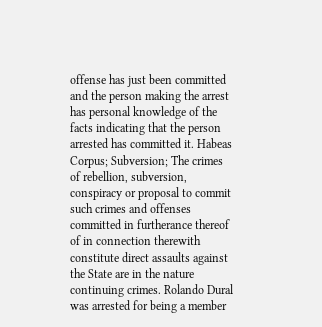offense has just been committed and the person making the arrest has personal knowledge of the facts indicating that the person arrested has committed it. Habeas Corpus; Subversion; The crimes of rebellion, subversion, conspiracy or proposal to commit such crimes and offenses committed in furtherance thereof of in connection therewith constitute direct assaults against the State are in the nature continuing crimes. Rolando Dural was arrested for being a member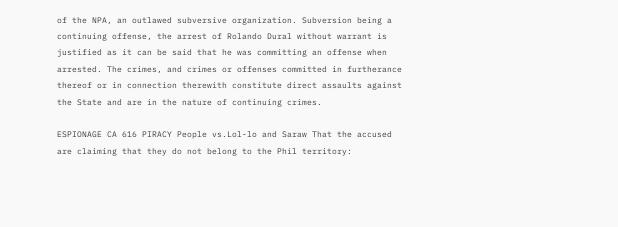of the NPA, an outlawed subversive organization. Subversion being a continuing offense, the arrest of Rolando Dural without warrant is justified as it can be said that he was committing an offense when arrested. The crimes, and crimes or offenses committed in furtherance thereof or in connection therewith constitute direct assaults against the State and are in the nature of continuing crimes.

ESPIONAGE CA 616 PIRACY People vs.Lol-lo and Saraw That the accused are claiming that they do not belong to the Phil territory: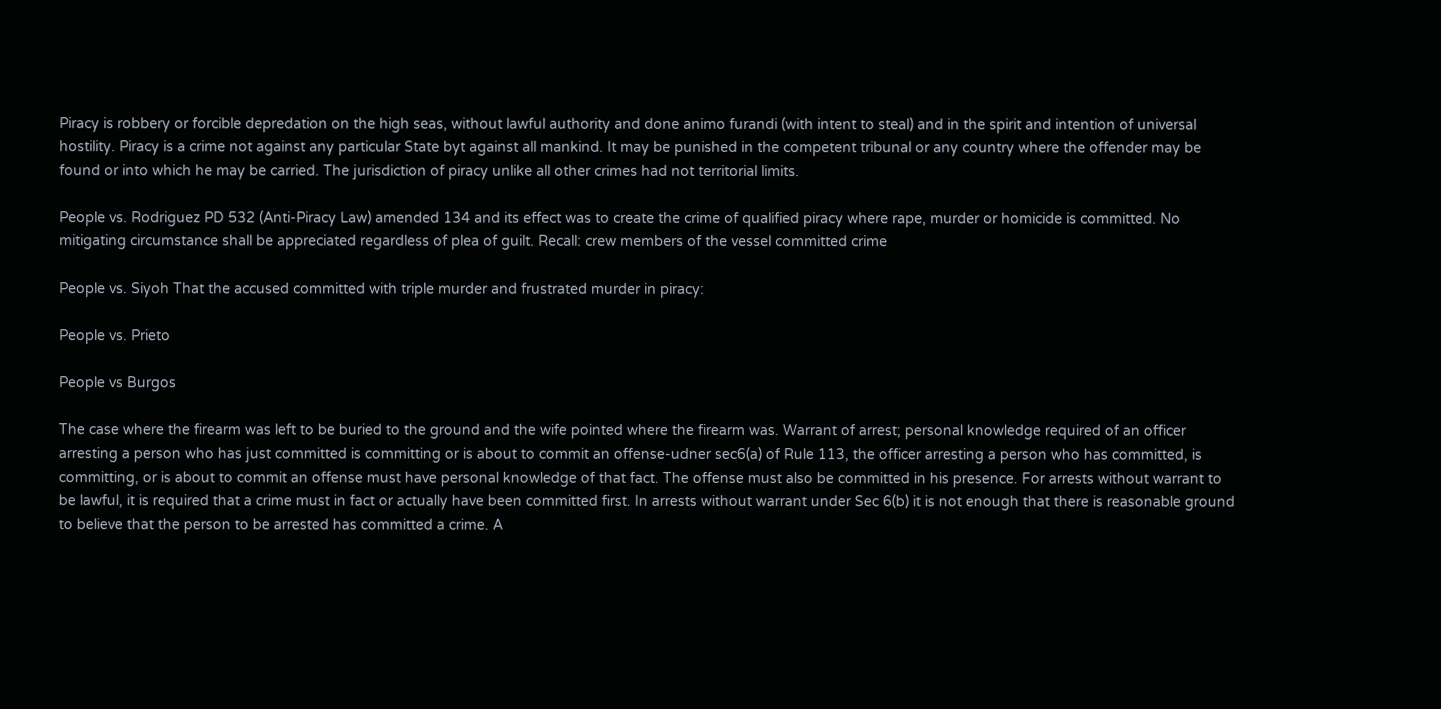Piracy is robbery or forcible depredation on the high seas, without lawful authority and done animo furandi (with intent to steal) and in the spirit and intention of universal hostility. Piracy is a crime not against any particular State byt against all mankind. It may be punished in the competent tribunal or any country where the offender may be found or into which he may be carried. The jurisdiction of piracy unlike all other crimes had not territorial limits.

People vs. Rodriguez PD 532 (Anti-Piracy Law) amended 134 and its effect was to create the crime of qualified piracy where rape, murder or homicide is committed. No mitigating circumstance shall be appreciated regardless of plea of guilt. Recall: crew members of the vessel committed crime

People vs. Siyoh That the accused committed with triple murder and frustrated murder in piracy:

People vs. Prieto

People vs Burgos

The case where the firearm was left to be buried to the ground and the wife pointed where the firearm was. Warrant of arrest; personal knowledge required of an officer arresting a person who has just committed is committing or is about to commit an offense-udner sec6(a) of Rule 113, the officer arresting a person who has committed, is committing, or is about to commit an offense must have personal knowledge of that fact. The offense must also be committed in his presence. For arrests without warrant to be lawful, it is required that a crime must in fact or actually have been committed first. In arrests without warrant under Sec 6(b) it is not enough that there is reasonable ground to believe that the person to be arrested has committed a crime. A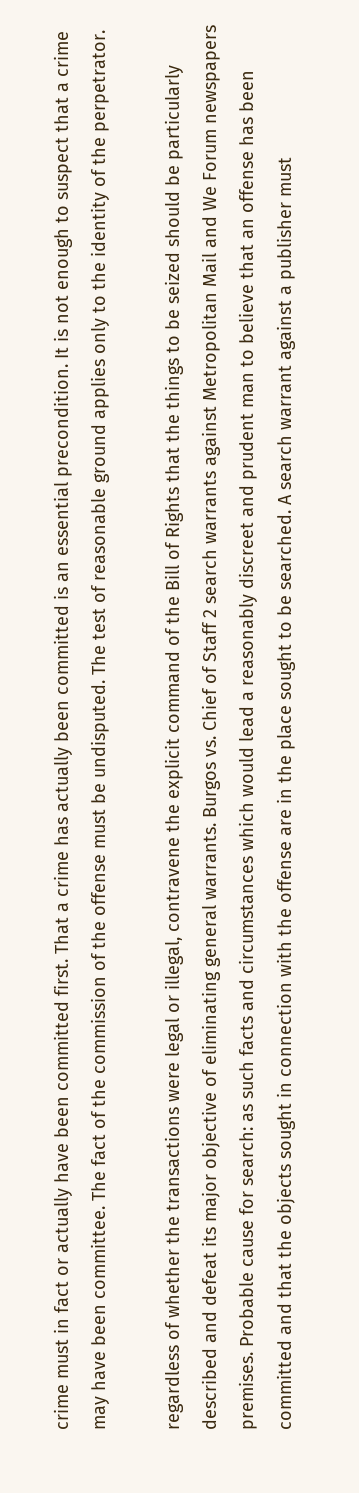crime must in fact or actually have been committed first. That a crime has actually been committed is an essential precondition. It is not enough to suspect that a crime may have been committee. The fact of the commission of the offense must be undisputed. The test of reasonable ground applies only to the identity of the perpetrator.

regardless of whether the transactions were legal or illegal, contravene the explicit command of the Bill of Rights that the things to be seized should be particularly described and defeat its major objective of eliminating general warrants. Burgos vs. Chief of Staff 2 search warrants against Metropolitan Mail and We Forum newspapers premises. Probable cause for search: as such facts and circumstances which would lead a reasonably discreet and prudent man to believe that an offense has been committed and that the objects sought in connection with the offense are in the place sought to be searched. A search warrant against a publisher must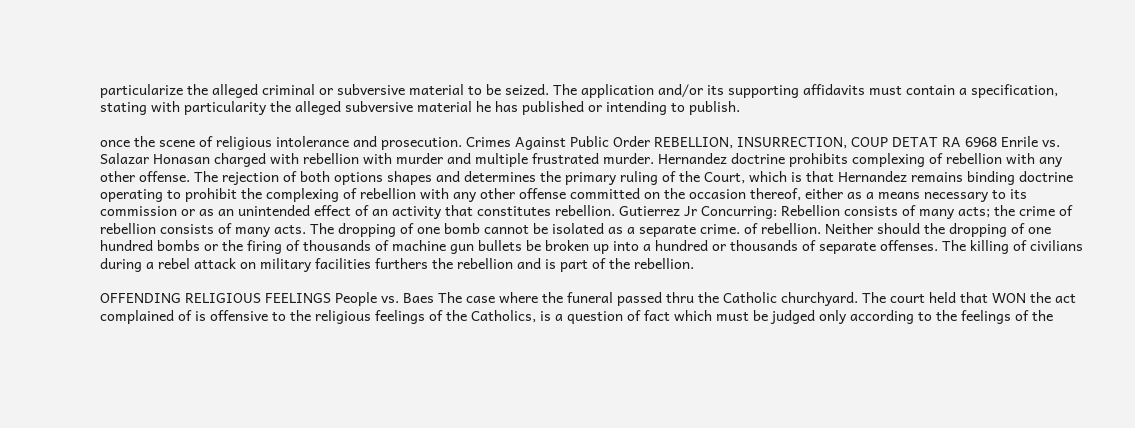particularize the alleged criminal or subversive material to be seized. The application and/or its supporting affidavits must contain a specification, stating with particularity the alleged subversive material he has published or intending to publish.

once the scene of religious intolerance and prosecution. Crimes Against Public Order REBELLION, INSURRECTION, COUP DETAT RA 6968 Enrile vs. Salazar Honasan charged with rebellion with murder and multiple frustrated murder. Hernandez doctrine prohibits complexing of rebellion with any other offense. The rejection of both options shapes and determines the primary ruling of the Court, which is that Hernandez remains binding doctrine operating to prohibit the complexing of rebellion with any other offense committed on the occasion thereof, either as a means necessary to its commission or as an unintended effect of an activity that constitutes rebellion. Gutierrez Jr Concurring: Rebellion consists of many acts; the crime of rebellion consists of many acts. The dropping of one bomb cannot be isolated as a separate crime. of rebellion. Neither should the dropping of one hundred bombs or the firing of thousands of machine gun bullets be broken up into a hundred or thousands of separate offenses. The killing of civilians during a rebel attack on military facilities furthers the rebellion and is part of the rebellion.

OFFENDING RELIGIOUS FEELINGS People vs. Baes The case where the funeral passed thru the Catholic churchyard. The court held that WON the act complained of is offensive to the religious feelings of the Catholics, is a question of fact which must be judged only according to the feelings of the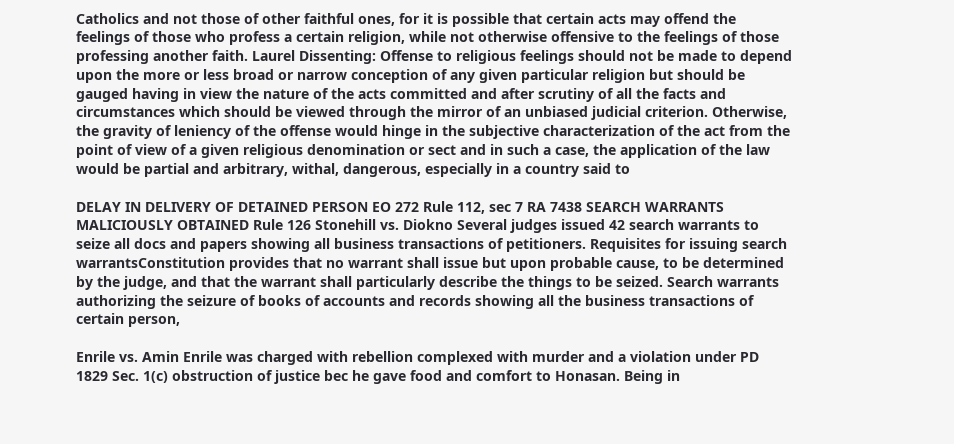Catholics and not those of other faithful ones, for it is possible that certain acts may offend the feelings of those who profess a certain religion, while not otherwise offensive to the feelings of those professing another faith. Laurel Dissenting: Offense to religious feelings should not be made to depend upon the more or less broad or narrow conception of any given particular religion but should be gauged having in view the nature of the acts committed and after scrutiny of all the facts and circumstances which should be viewed through the mirror of an unbiased judicial criterion. Otherwise, the gravity of leniency of the offense would hinge in the subjective characterization of the act from the point of view of a given religious denomination or sect and in such a case, the application of the law would be partial and arbitrary, withal, dangerous, especially in a country said to

DELAY IN DELIVERY OF DETAINED PERSON EO 272 Rule 112, sec 7 RA 7438 SEARCH WARRANTS MALICIOUSLY OBTAINED Rule 126 Stonehill vs. Diokno Several judges issued 42 search warrants to seize all docs and papers showing all business transactions of petitioners. Requisites for issuing search warrantsConstitution provides that no warrant shall issue but upon probable cause, to be determined by the judge, and that the warrant shall particularly describe the things to be seized. Search warrants authorizing the seizure of books of accounts and records showing all the business transactions of certain person,

Enrile vs. Amin Enrile was charged with rebellion complexed with murder and a violation under PD 1829 Sec. 1(c) obstruction of justice bec he gave food and comfort to Honasan. Being in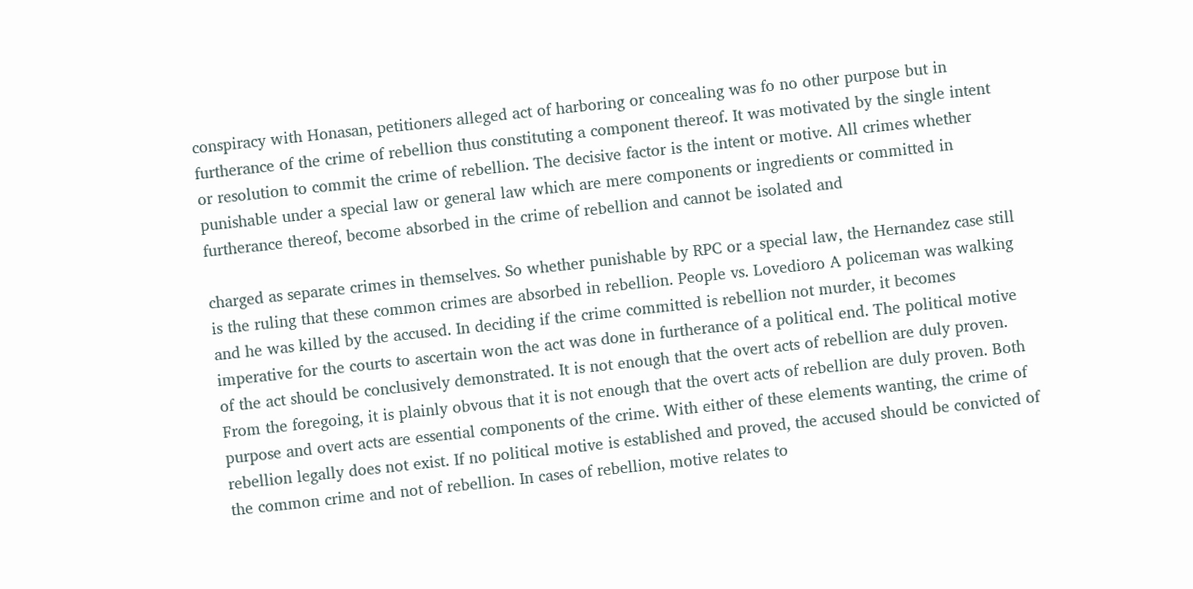conspiracy with Honasan, petitioners alleged act of harboring or concealing was fo no other purpose but in furtherance of the crime of rebellion thus constituting a component thereof. It was motivated by the single intent or resolution to commit the crime of rebellion. The decisive factor is the intent or motive. All crimes whether punishable under a special law or general law which are mere components or ingredients or committed in furtherance thereof, become absorbed in the crime of rebellion and cannot be isolated and

charged as separate crimes in themselves. So whether punishable by RPC or a special law, the Hernandez case still is the ruling that these common crimes are absorbed in rebellion. People vs. Lovedioro A policeman was walking and he was killed by the accused. In deciding if the crime committed is rebellion not murder, it becomes imperative for the courts to ascertain won the act was done in furtherance of a political end. The political motive of the act should be conclusively demonstrated. It is not enough that the overt acts of rebellion are duly proven. From the foregoing, it is plainly obvous that it is not enough that the overt acts of rebellion are duly proven. Both purpose and overt acts are essential components of the crime. With either of these elements wanting, the crime of rebellion legally does not exist. If no political motive is established and proved, the accused should be convicted of the common crime and not of rebellion. In cases of rebellion, motive relates to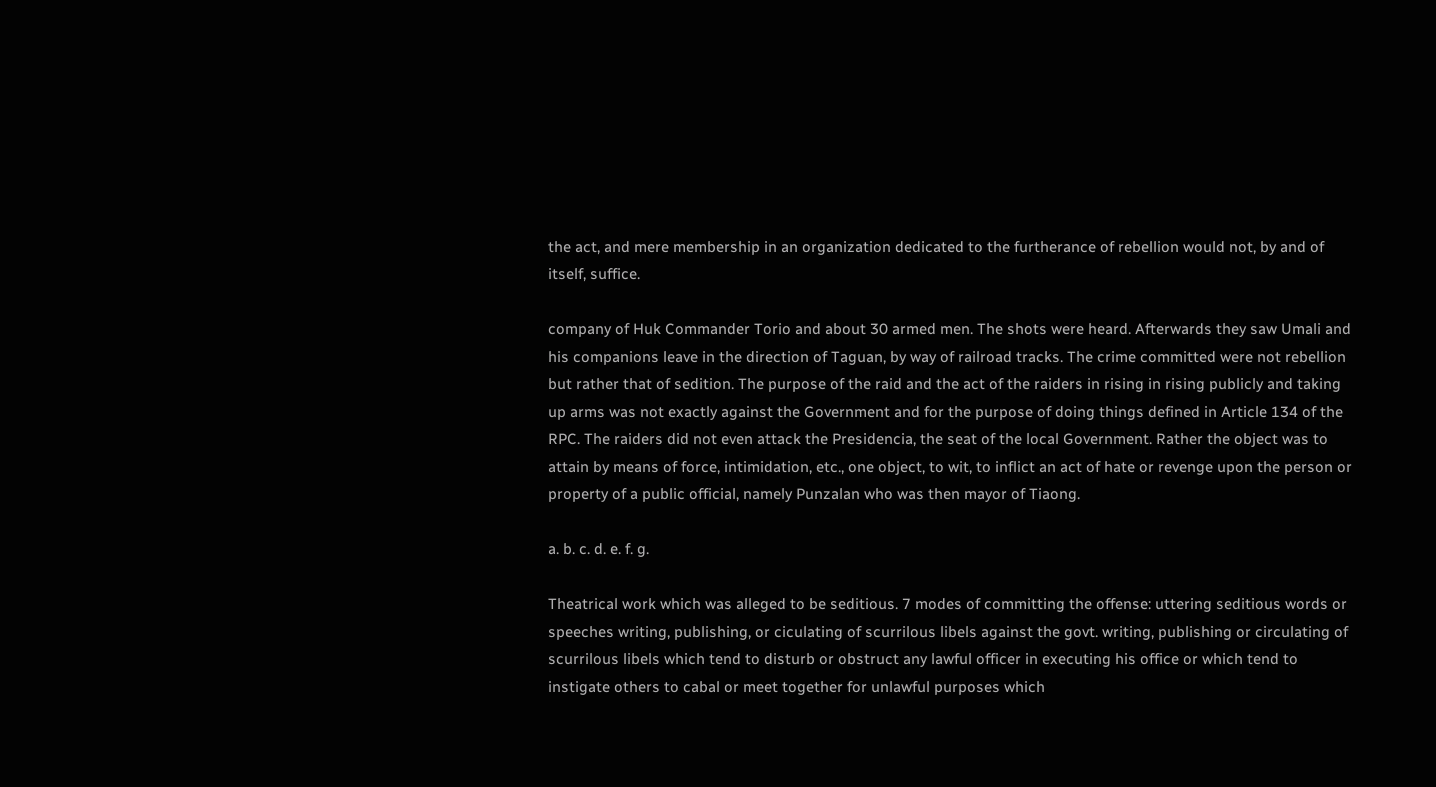the act, and mere membership in an organization dedicated to the furtherance of rebellion would not, by and of itself, suffice.

company of Huk Commander Torio and about 30 armed men. The shots were heard. Afterwards they saw Umali and his companions leave in the direction of Taguan, by way of railroad tracks. The crime committed were not rebellion but rather that of sedition. The purpose of the raid and the act of the raiders in rising in rising publicly and taking up arms was not exactly against the Government and for the purpose of doing things defined in Article 134 of the RPC. The raiders did not even attack the Presidencia, the seat of the local Government. Rather the object was to attain by means of force, intimidation, etc., one object, to wit, to inflict an act of hate or revenge upon the person or property of a public official, namely Punzalan who was then mayor of Tiaong.

a. b. c. d. e. f. g.

Theatrical work which was alleged to be seditious. 7 modes of committing the offense: uttering seditious words or speeches writing, publishing, or ciculating of scurrilous libels against the govt. writing, publishing or circulating of scurrilous libels which tend to disturb or obstruct any lawful officer in executing his office or which tend to instigate others to cabal or meet together for unlawful purposes which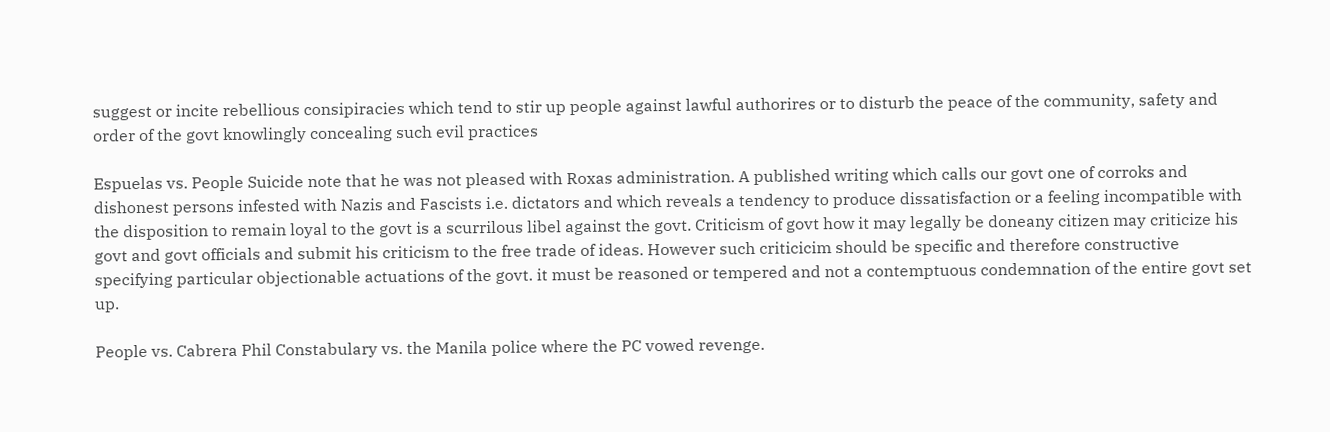suggest or incite rebellious consipiracies which tend to stir up people against lawful authorires or to disturb the peace of the community, safety and order of the govt knowlingly concealing such evil practices

Espuelas vs. People Suicide note that he was not pleased with Roxas administration. A published writing which calls our govt one of corroks and dishonest persons infested with Nazis and Fascists i.e. dictators and which reveals a tendency to produce dissatisfaction or a feeling incompatible with the disposition to remain loyal to the govt is a scurrilous libel against the govt. Criticism of govt how it may legally be doneany citizen may criticize his govt and govt officials and submit his criticism to the free trade of ideas. However such criticicim should be specific and therefore constructive specifying particular objectionable actuations of the govt. it must be reasoned or tempered and not a contemptuous condemnation of the entire govt set up.

People vs. Cabrera Phil Constabulary vs. the Manila police where the PC vowed revenge.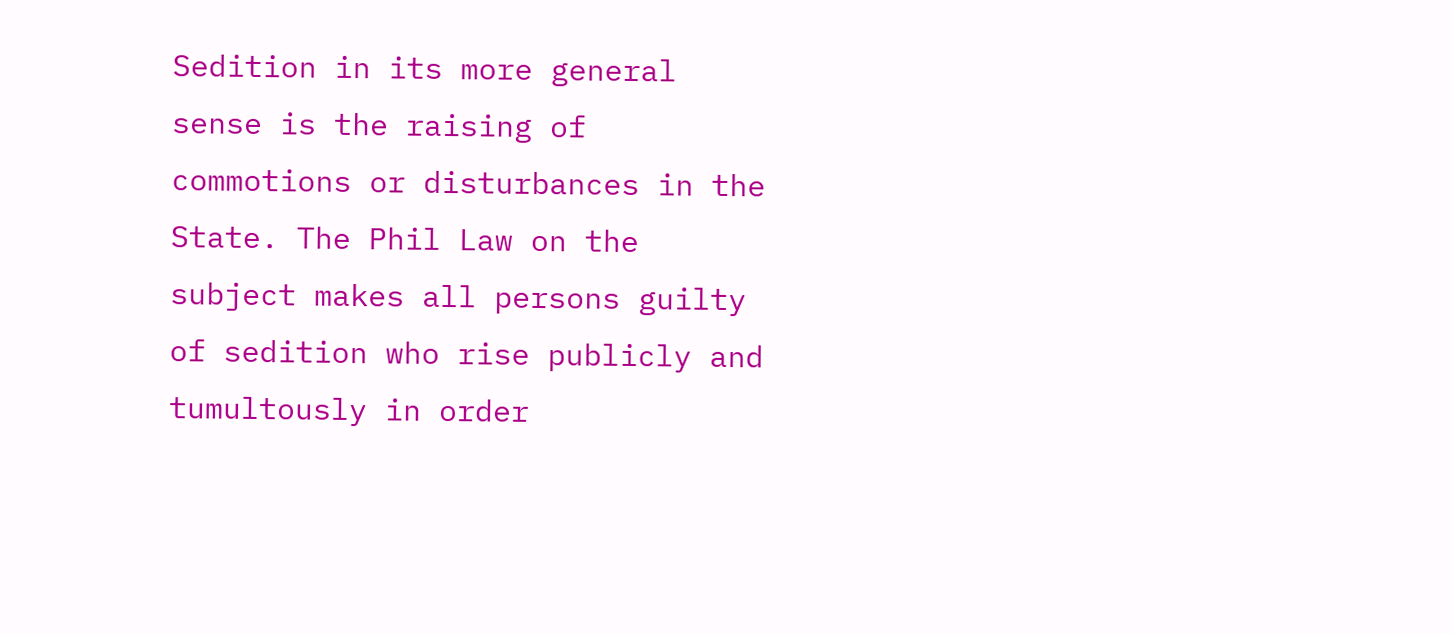Sedition in its more general sense is the raising of commotions or disturbances in the State. The Phil Law on the subject makes all persons guilty of sedition who rise publicly and tumultously in order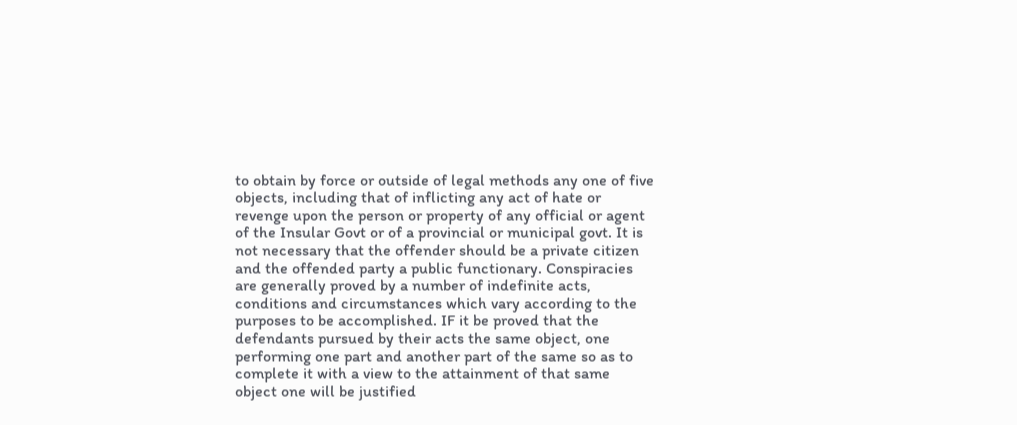to obtain by force or outside of legal methods any one of five objects, including that of inflicting any act of hate or revenge upon the person or property of any official or agent of the Insular Govt or of a provincial or municipal govt. It is not necessary that the offender should be a private citizen and the offended party a public functionary. Conspiracies are generally proved by a number of indefinite acts, conditions and circumstances which vary according to the purposes to be accomplished. IF it be proved that the defendants pursued by their acts the same object, one performing one part and another part of the same so as to complete it with a view to the attainment of that same object one will be justified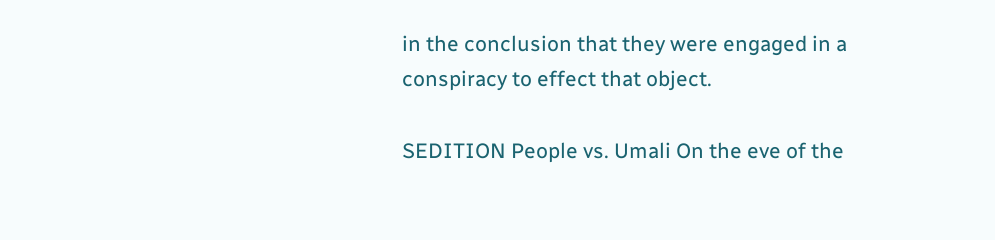in the conclusion that they were engaged in a conspiracy to effect that object.

SEDITION People vs. Umali On the eve of the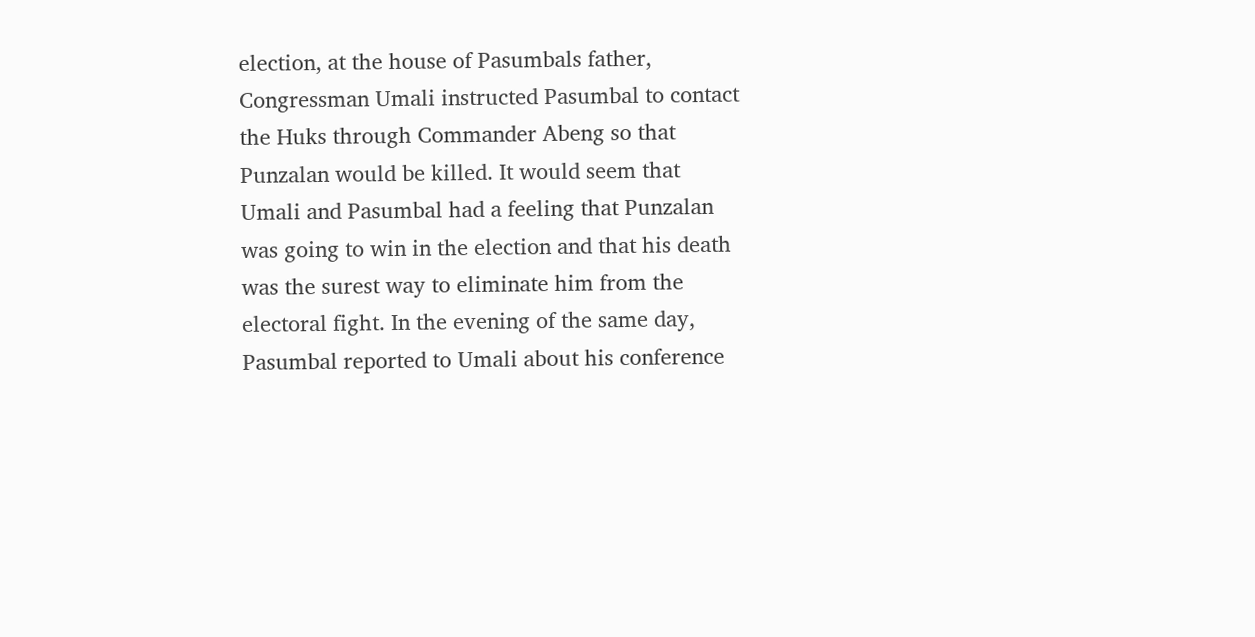election, at the house of Pasumbals father, Congressman Umali instructed Pasumbal to contact the Huks through Commander Abeng so that Punzalan would be killed. It would seem that Umali and Pasumbal had a feeling that Punzalan was going to win in the election and that his death was the surest way to eliminate him from the electoral fight. In the evening of the same day, Pasumbal reported to Umali about his conference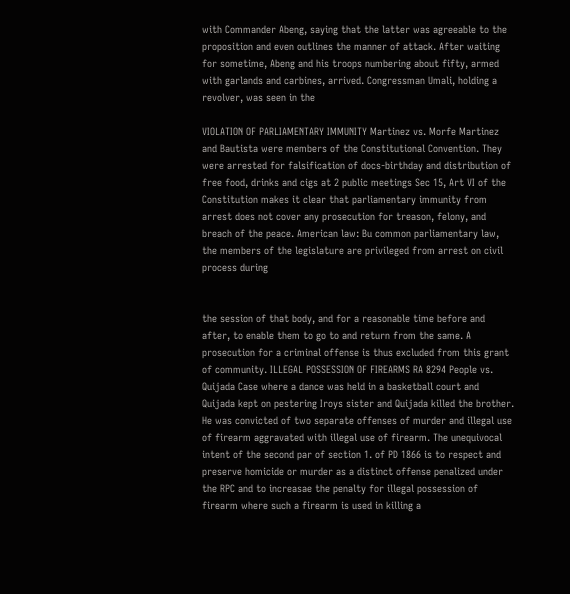with Commander Abeng, saying that the latter was agreeable to the proposition and even outlines the manner of attack. After waiting for sometime, Abeng and his troops numbering about fifty, armed with garlands and carbines, arrived. Congressman Umali, holding a revolver, was seen in the

VIOLATION OF PARLIAMENTARY IMMUNITY Martinez vs. Morfe Martinez and Bautista were members of the Constitutional Convention. They were arrested for falsification of docs-birthday and distribution of free food, drinks and cigs at 2 public meetings Sec 15, Art VI of the Constitution makes it clear that parliamentary immunity from arrest does not cover any prosecution for treason, felony, and breach of the peace. American law: Bu common parliamentary law, the members of the legislature are privileged from arrest on civil process during


the session of that body, and for a reasonable time before and after, to enable them to go to and return from the same. A prosecution for a criminal offense is thus excluded from this grant of community. ILLEGAL POSSESSION OF FIREARMS RA 8294 People vs. Quijada Case where a dance was held in a basketball court and Quijada kept on pestering Iroys sister and Quijada killed the brother. He was convicted of two separate offenses of murder and illegal use of firearm aggravated with illegal use of firearm. The unequivocal intent of the second par of section 1. of PD 1866 is to respect and preserve homicide or murder as a distinct offense penalized under the RPC and to increasae the penalty for illegal possession of firearm where such a firearm is used in killing a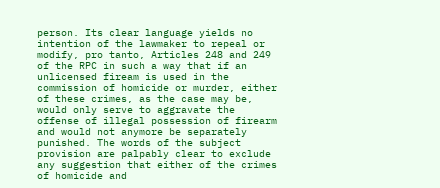person. Its clear language yields no intention of the lawmaker to repeal or modify, pro tanto, Articles 248 and 249 of the RPC in such a way that if an unlicensed fiream is used in the commission of homicide or murder, either of these crimes, as the case may be, would only serve to aggravate the offense of illegal possession of firearm and would not anymore be separately punished. The words of the subject provision are palpably clear to exclude any suggestion that either of the crimes of homicide and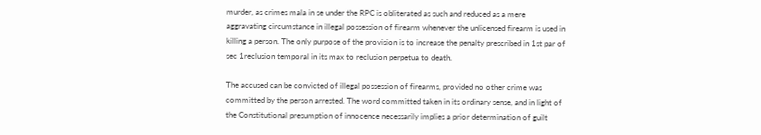murder, as crimes mala in se under the RPC is obliterated as such and reduced as a mere aggravating circumstance in illegal possession of firearm whenever the unlicensed firearm is used in killing a person. The only purpose of the provision is to increase the penalty prescribed in 1st par of sec 1reclusion temporal in its max to reclusion perpetua to death.

The accused can be convicted of illegal possession of firearms, provided no other crime was committed by the person arrested. The word committed taken in its ordinary sense, and in light of the Constitutional presumption of innocence necessarily implies a prior determination of guilt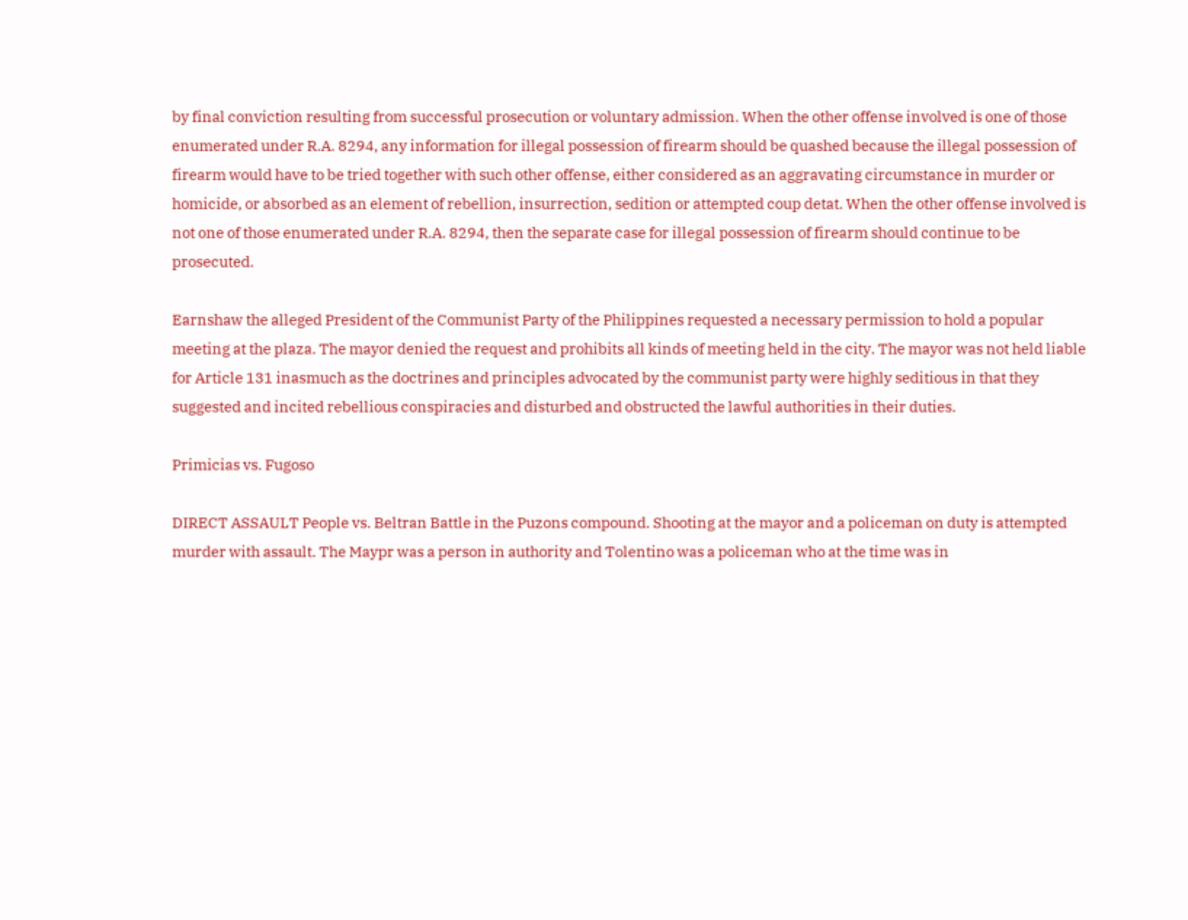by final conviction resulting from successful prosecution or voluntary admission. When the other offense involved is one of those enumerated under R.A. 8294, any information for illegal possession of firearm should be quashed because the illegal possession of firearm would have to be tried together with such other offense, either considered as an aggravating circumstance in murder or homicide, or absorbed as an element of rebellion, insurrection, sedition or attempted coup detat. When the other offense involved is not one of those enumerated under R.A. 8294, then the separate case for illegal possession of firearm should continue to be prosecuted.

Earnshaw the alleged President of the Communist Party of the Philippines requested a necessary permission to hold a popular meeting at the plaza. The mayor denied the request and prohibits all kinds of meeting held in the city. The mayor was not held liable for Article 131 inasmuch as the doctrines and principles advocated by the communist party were highly seditious in that they suggested and incited rebellious conspiracies and disturbed and obstructed the lawful authorities in their duties.

Primicias vs. Fugoso

DIRECT ASSAULT People vs. Beltran Battle in the Puzons compound. Shooting at the mayor and a policeman on duty is attempted murder with assault. The Maypr was a person in authority and Tolentino was a policeman who at the time was in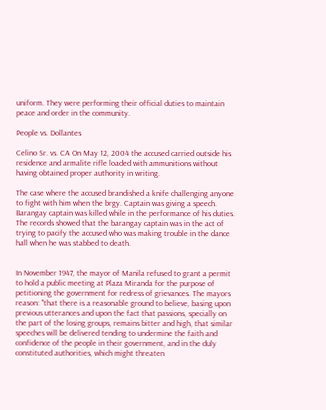uniform. They were performing their official duties to maintain peace and order in the community.

People vs. Dollantes

Celino Sr. vs. CA On May 12, 2004 the accused carried outside his residence and armalite rifle loaded with ammunitions without having obtained proper authority in writing.

The case where the accused brandished a knife challenging anyone to fight with him when the brgy. Captain was giving a speech. Barangay captain was killed while in the performance of his duties. The records showed that the barangay captain was in the act of trying to pacify the accused who was making trouble in the dance hall when he was stabbed to death.


In November 1947, the mayor of Manila refused to grant a permit to hold a public meeting at Plaza Miranda for the purpose of petitioning the government for redress of grievances. The mayors reason: "that there is a reasonable ground to believe, basing upon previous utterances and upon the fact that passions, specially on the part of the losing groups, remains bitter and high, that similar speeches will be delivered tending to undermine the faith and confidence of the people in their government, and in the duly constituted authorities, which might threaten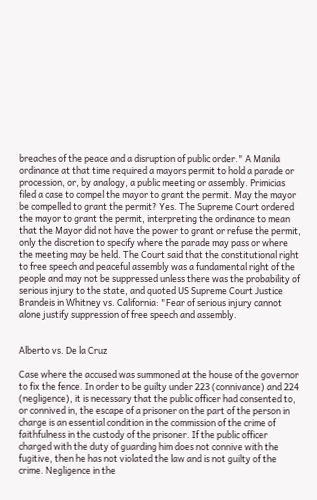breaches of the peace and a disruption of public order." A Manila ordinance at that time required a mayors permit to hold a parade or procession, or, by analogy, a public meeting or assembly. Primicias filed a case to compel the mayor to grant the permit. May the mayor be compelled to grant the permit? Yes. The Supreme Court ordered the mayor to grant the permit, interpreting the ordinance to mean that the Mayor did not have the power to grant or refuse the permit, only the discretion to specify where the parade may pass or where the meeting may be held. The Court said that the constitutional right to free speech and peaceful assembly was a fundamental right of the people and may not be suppressed unless there was the probability of serious injury to the state, and quoted US Supreme Court Justice Brandeis in Whitney vs. California: "Fear of serious injury cannot alone justify suppression of free speech and assembly.


Alberto vs. De la Cruz

Case where the accused was summoned at the house of the governor to fix the fence. In order to be guilty under 223 (connivance) and 224 (negligence), it is necessary that the public officer had consented to, or connived in, the escape of a prisoner on the part of the person in charge is an essential condition in the commission of the crime of faithfulness in the custody of the prisoner. If the public officer charged with the duty of guarding him does not connive with the fugitive, then he has not violated the law and is not guilty of the crime. Negligence in the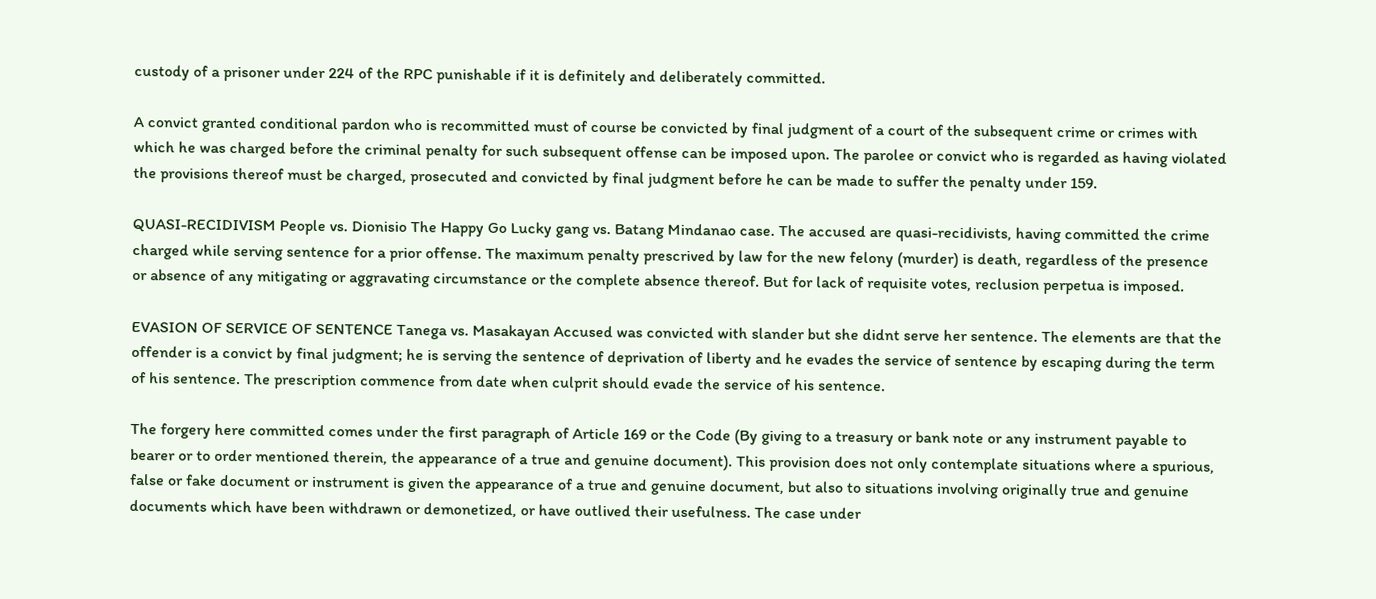custody of a prisoner under 224 of the RPC punishable if it is definitely and deliberately committed.

A convict granted conditional pardon who is recommitted must of course be convicted by final judgment of a court of the subsequent crime or crimes with which he was charged before the criminal penalty for such subsequent offense can be imposed upon. The parolee or convict who is regarded as having violated the provisions thereof must be charged, prosecuted and convicted by final judgment before he can be made to suffer the penalty under 159.

QUASI-RECIDIVISM People vs. Dionisio The Happy Go Lucky gang vs. Batang Mindanao case. The accused are quasi-recidivists, having committed the crime charged while serving sentence for a prior offense. The maximum penalty prescrived by law for the new felony (murder) is death, regardless of the presence or absence of any mitigating or aggravating circumstance or the complete absence thereof. But for lack of requisite votes, reclusion perpetua is imposed.

EVASION OF SERVICE OF SENTENCE Tanega vs. Masakayan Accused was convicted with slander but she didnt serve her sentence. The elements are that the offender is a convict by final judgment; he is serving the sentence of deprivation of liberty and he evades the service of sentence by escaping during the term of his sentence. The prescription commence from date when culprit should evade the service of his sentence.

The forgery here committed comes under the first paragraph of Article 169 or the Code (By giving to a treasury or bank note or any instrument payable to bearer or to order mentioned therein, the appearance of a true and genuine document). This provision does not only contemplate situations where a spurious, false or fake document or instrument is given the appearance of a true and genuine document, but also to situations involving originally true and genuine documents which have been withdrawn or demonetized, or have outlived their usefulness. The case under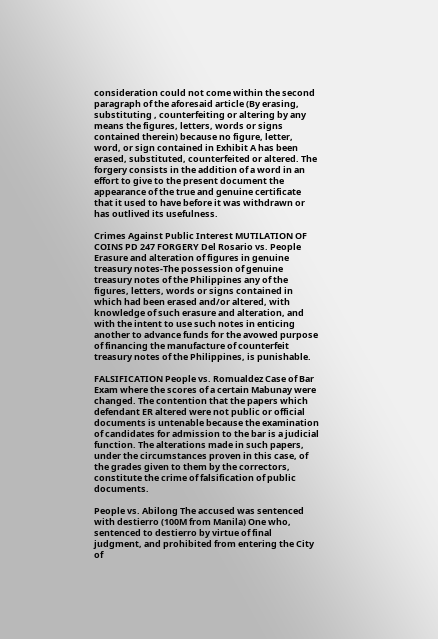consideration could not come within the second paragraph of the aforesaid article (By erasing, substituting , counterfeiting or altering by any means the figures, letters, words or signs contained therein) because no figure, letter, word, or sign contained in Exhibit A has been erased, substituted, counterfeited or altered. The forgery consists in the addition of a word in an effort to give to the present document the appearance of the true and genuine certificate that it used to have before it was withdrawn or has outlived its usefulness.

Crimes Against Public Interest MUTILATION OF COINS PD 247 FORGERY Del Rosario vs. People Erasure and alteration of figures in genuine treasury notes-The possession of genuine treasury notes of the Philippines any of the figures, letters, words or signs contained in which had been erased and/or altered, with knowledge of such erasure and alteration, and with the intent to use such notes in enticing another to advance funds for the avowed purpose of financing the manufacture of counterfeit treasury notes of the Philippines, is punishable.

FALSIFICATION People vs. Romualdez Case of Bar Exam where the scores of a certain Mabunay were changed. The contention that the papers which defendant ER altered were not public or official documents is untenable because the examination of candidates for admission to the bar is a judicial function. The alterations made in such papers, under the circumstances proven in this case, of the grades given to them by the correctors, constitute the crime of falsification of public documents.

People vs. Abilong The accused was sentenced with destierro (100M from Manila) One who, sentenced to destierro by virtue of final judgment, and prohibited from entering the City of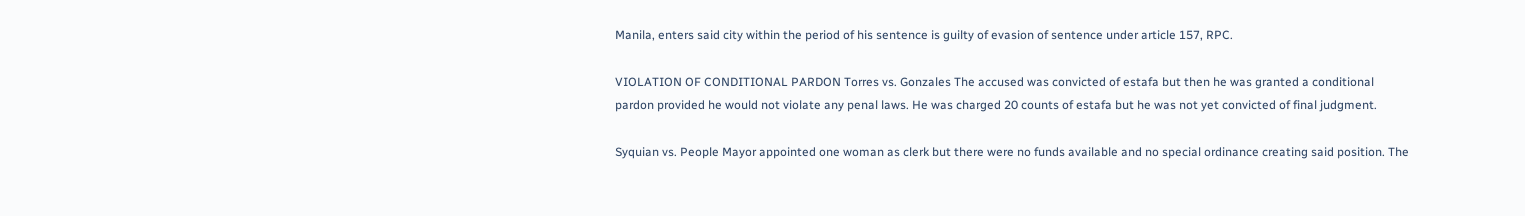Manila, enters said city within the period of his sentence is guilty of evasion of sentence under article 157, RPC.

VIOLATION OF CONDITIONAL PARDON Torres vs. Gonzales The accused was convicted of estafa but then he was granted a conditional pardon provided he would not violate any penal laws. He was charged 20 counts of estafa but he was not yet convicted of final judgment.

Syquian vs. People Mayor appointed one woman as clerk but there were no funds available and no special ordinance creating said position. The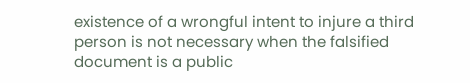existence of a wrongful intent to injure a third person is not necessary when the falsified document is a public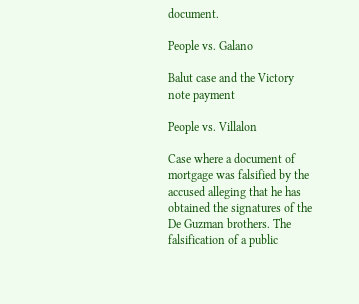document.

People vs. Galano

Balut case and the Victory note payment

People vs. Villalon

Case where a document of mortgage was falsified by the accused alleging that he has obtained the signatures of the De Guzman brothers. The falsification of a public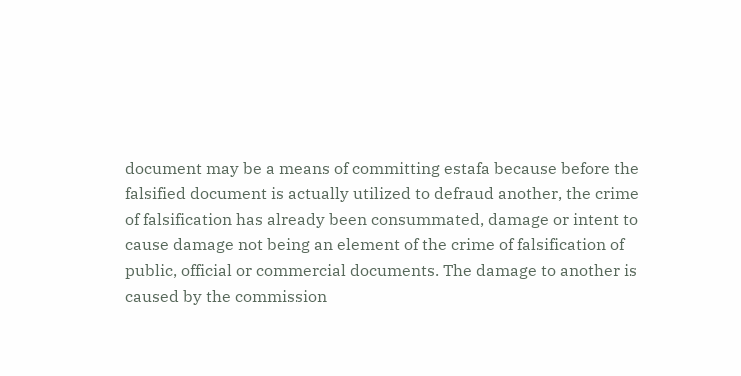document may be a means of committing estafa because before the falsified document is actually utilized to defraud another, the crime of falsification has already been consummated, damage or intent to cause damage not being an element of the crime of falsification of public, official or commercial documents. The damage to another is caused by the commission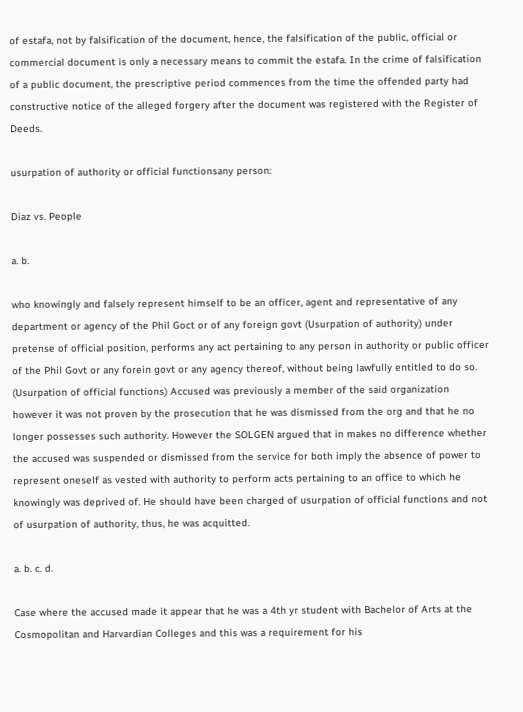of estafa, not by falsification of the document, hence, the falsification of the public, official or commercial document is only a necessary means to commit the estafa. In the crime of falsification of a public document, the prescriptive period commences from the time the offended party had constructive notice of the alleged forgery after the document was registered with the Register of Deeds.

usurpation of authority or official functionsany person:

Diaz vs. People

a. b.

who knowingly and falsely represent himself to be an officer, agent and representative of any department or agency of the Phil Goct or of any foreign govt (Usurpation of authority) under pretense of official position, performs any act pertaining to any person in authority or public officer of the Phil Govt or any forein govt or any agency thereof, without being lawfully entitled to do so. (Usurpation of official functions) Accused was previously a member of the said organization however it was not proven by the prosecution that he was dismissed from the org and that he no longer possesses such authority. However the SOLGEN argued that in makes no difference whether the accused was suspended or dismissed from the service for both imply the absence of power to represent oneself as vested with authority to perform acts pertaining to an office to which he knowingly was deprived of. He should have been charged of usurpation of official functions and not of usurpation of authority, thus, he was acquitted.

a. b. c. d.

Case where the accused made it appear that he was a 4th yr student with Bachelor of Arts at the Cosmopolitan and Harvardian Colleges and this was a requirement for his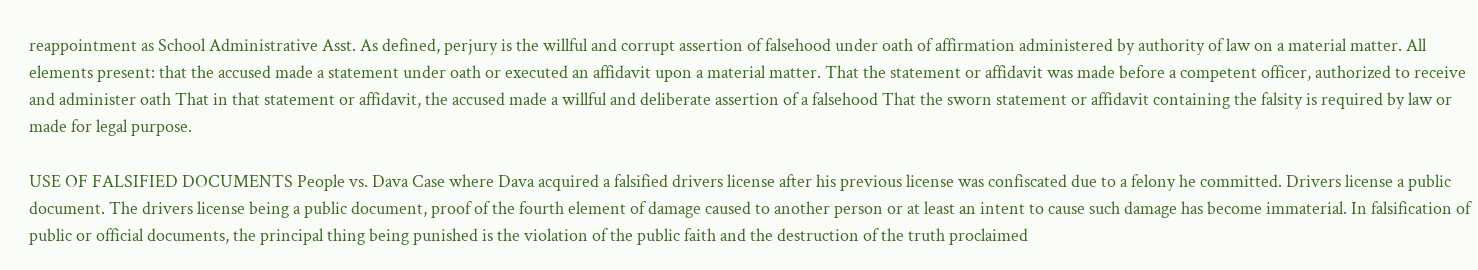reappointment as School Administrative Asst. As defined, perjury is the willful and corrupt assertion of falsehood under oath of affirmation administered by authority of law on a material matter. All elements present: that the accused made a statement under oath or executed an affidavit upon a material matter. That the statement or affidavit was made before a competent officer, authorized to receive and administer oath That in that statement or affidavit, the accused made a willful and deliberate assertion of a falsehood That the sworn statement or affidavit containing the falsity is required by law or made for legal purpose.

USE OF FALSIFIED DOCUMENTS People vs. Dava Case where Dava acquired a falsified drivers license after his previous license was confiscated due to a felony he committed. Drivers license a public document. The drivers license being a public document, proof of the fourth element of damage caused to another person or at least an intent to cause such damage has become immaterial. In falsification of public or official documents, the principal thing being punished is the violation of the public faith and the destruction of the truth proclaimed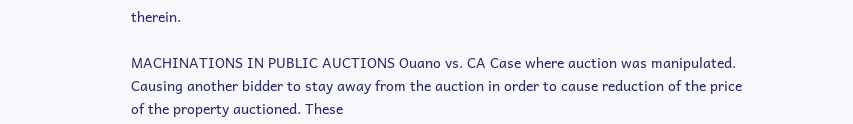therein.

MACHINATIONS IN PUBLIC AUCTIONS Ouano vs. CA Case where auction was manipulated. Causing another bidder to stay away from the auction in order to cause reduction of the price of the property auctioned. These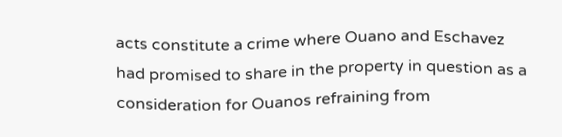acts constitute a crime where Ouano and Eschavez had promised to share in the property in question as a consideration for Ouanos refraining from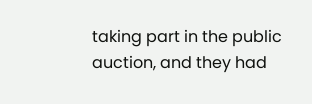taking part in the public auction, and they had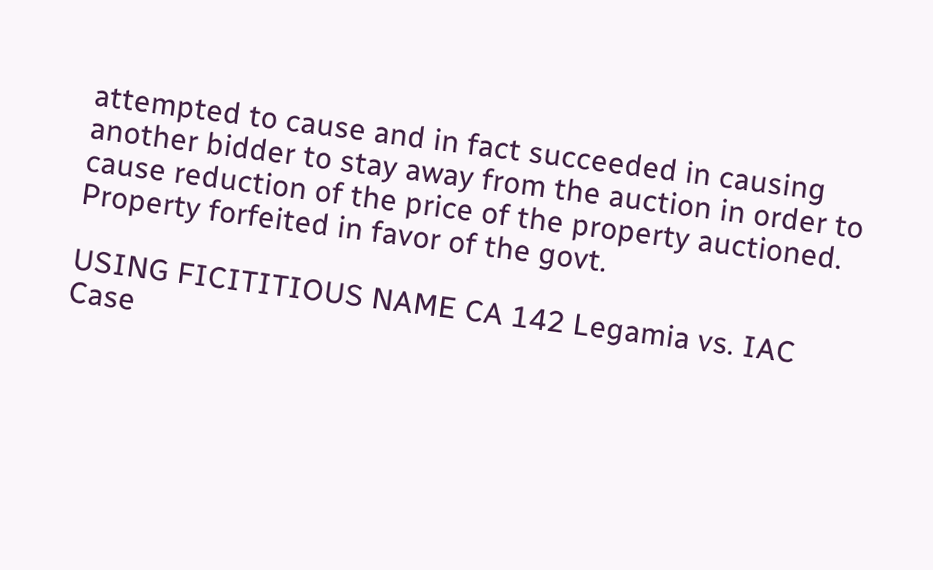attempted to cause and in fact succeeded in causing another bidder to stay away from the auction in order to cause reduction of the price of the property auctioned. Property forfeited in favor of the govt.

USING FICITITIOUS NAME CA 142 Legamia vs. IAC Case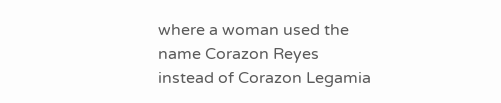where a woman used the name Corazon Reyes instead of Corazon Legamia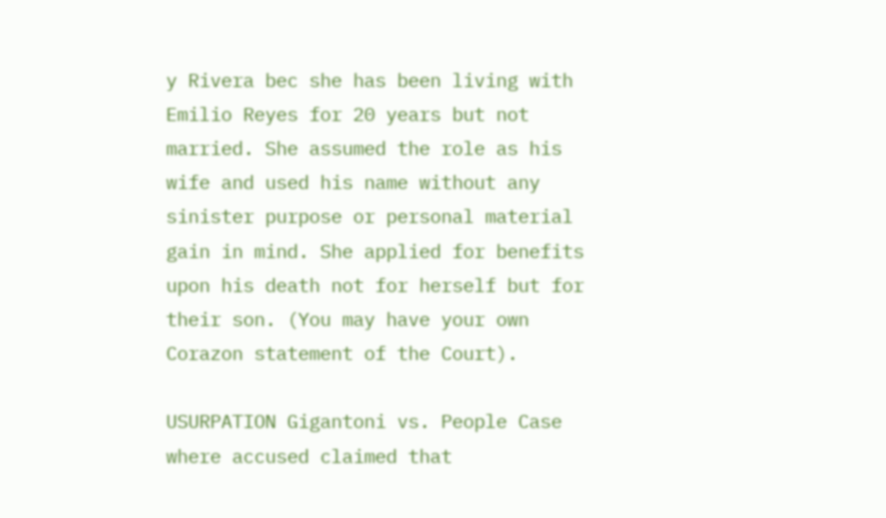y Rivera bec she has been living with Emilio Reyes for 20 years but not married. She assumed the role as his wife and used his name without any sinister purpose or personal material gain in mind. She applied for benefits upon his death not for herself but for their son. (You may have your own Corazon statement of the Court).

USURPATION Gigantoni vs. People Case where accused claimed that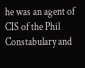he was an agent of CIS of the Phil Constabulary and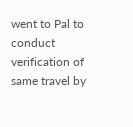went to Pal to conduct verification of same travel by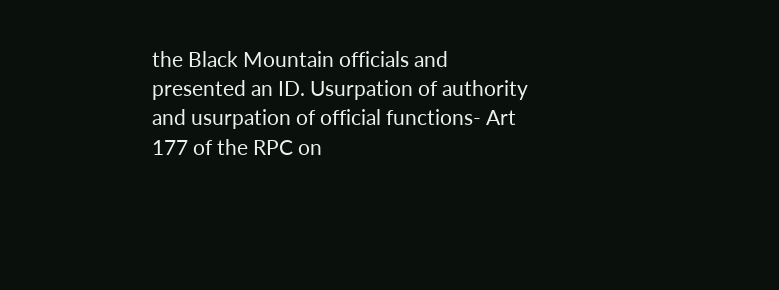the Black Mountain officials and presented an ID. Usurpation of authority and usurpation of official functions- Art 177 of the RPC on